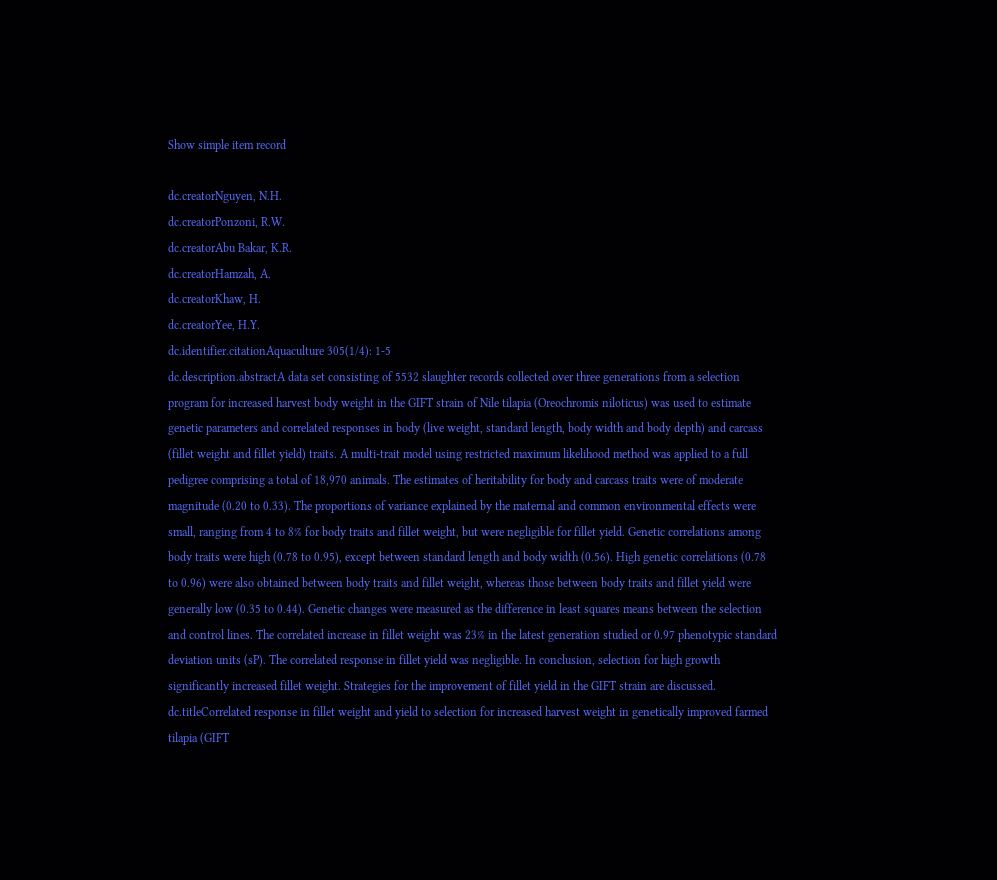Show simple item record

dc.creatorNguyen, N.H.
dc.creatorPonzoni, R.W.
dc.creatorAbu Bakar, K.R.
dc.creatorHamzah, A.
dc.creatorKhaw, H.
dc.creatorYee, H.Y.
dc.identifier.citationAquaculture 305(1/4): 1-5
dc.description.abstractA data set consisting of 5532 slaughter records collected over three generations from a selection program for increased harvest body weight in the GIFT strain of Nile tilapia (Oreochromis niloticus) was used to estimate genetic parameters and correlated responses in body (live weight, standard length, body width and body depth) and carcass (fillet weight and fillet yield) traits. A multi-trait model using restricted maximum likelihood method was applied to a full pedigree comprising a total of 18,970 animals. The estimates of heritability for body and carcass traits were of moderate magnitude (0.20 to 0.33). The proportions of variance explained by the maternal and common environmental effects were small, ranging from 4 to 8% for body traits and fillet weight, but were negligible for fillet yield. Genetic correlations among body traits were high (0.78 to 0.95), except between standard length and body width (0.56). High genetic correlations (0.78 to 0.96) were also obtained between body traits and fillet weight, whereas those between body traits and fillet yield were generally low (0.35 to 0.44). Genetic changes were measured as the difference in least squares means between the selection and control lines. The correlated increase in fillet weight was 23% in the latest generation studied or 0.97 phenotypic standard deviation units (sP). The correlated response in fillet yield was negligible. In conclusion, selection for high growth significantly increased fillet weight. Strategies for the improvement of fillet yield in the GIFT strain are discussed.
dc.titleCorrelated response in fillet weight and yield to selection for increased harvest weight in genetically improved farmed tilapia (GIFT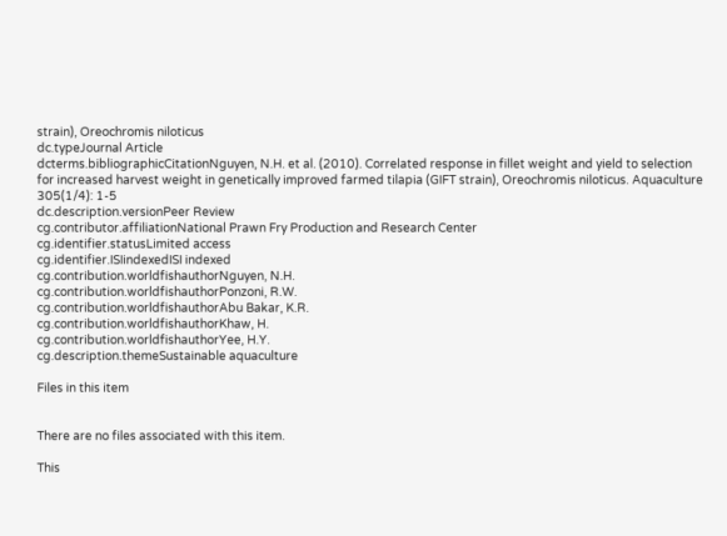strain), Oreochromis niloticus
dc.typeJournal Article
dcterms.bibliographicCitationNguyen, N.H. et al. (2010). Correlated response in fillet weight and yield to selection for increased harvest weight in genetically improved farmed tilapia (GIFT strain), Oreochromis niloticus. Aquaculture 305(1/4): 1-5
dc.description.versionPeer Review
cg.contributor.affiliationNational Prawn Fry Production and Research Center
cg.identifier.statusLimited access
cg.identifier.ISIindexedISI indexed
cg.contribution.worldfishauthorNguyen, N.H.
cg.contribution.worldfishauthorPonzoni, R.W.
cg.contribution.worldfishauthorAbu Bakar, K.R.
cg.contribution.worldfishauthorKhaw, H.
cg.contribution.worldfishauthorYee, H.Y.
cg.description.themeSustainable aquaculture

Files in this item


There are no files associated with this item.

This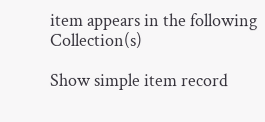item appears in the following Collection(s)

Show simple item record